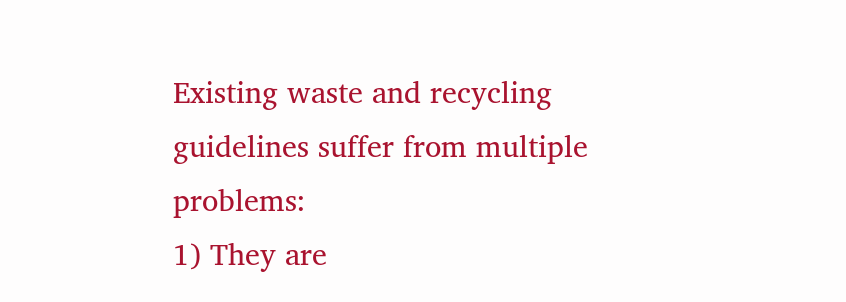Existing waste and recycling guidelines suffer from multiple problems:
1) They are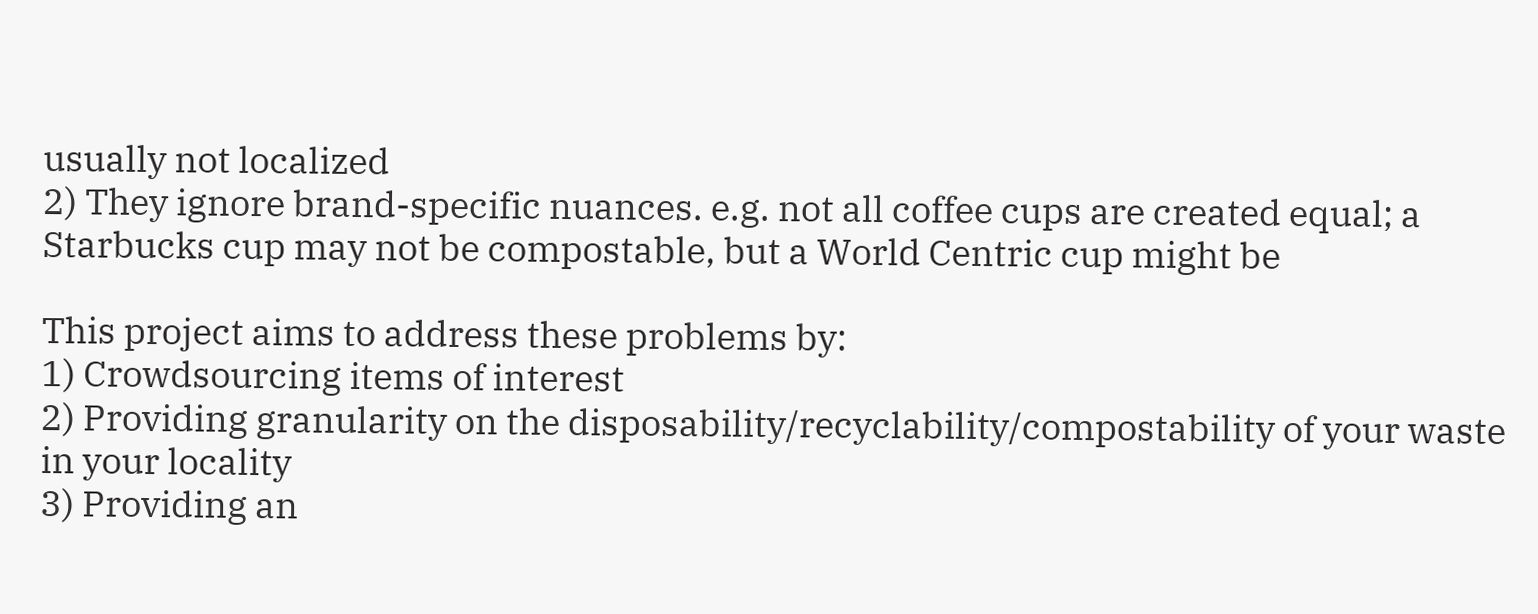usually not localized
2) They ignore brand-specific nuances. e.g. not all coffee cups are created equal; a Starbucks cup may not be compostable, but a World Centric cup might be

This project aims to address these problems by:
1) Crowdsourcing items of interest
2) Providing granularity on the disposability/recyclability/compostability of your waste in your locality
3) Providing an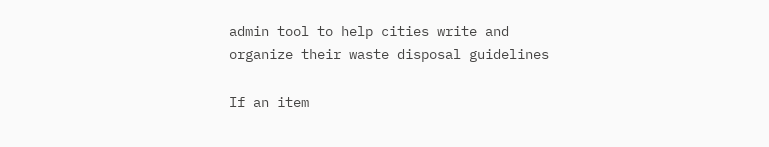admin tool to help cities write and organize their waste disposal guidelines

If an item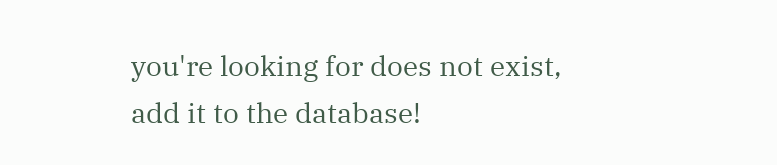you're looking for does not exist, add it to the database!